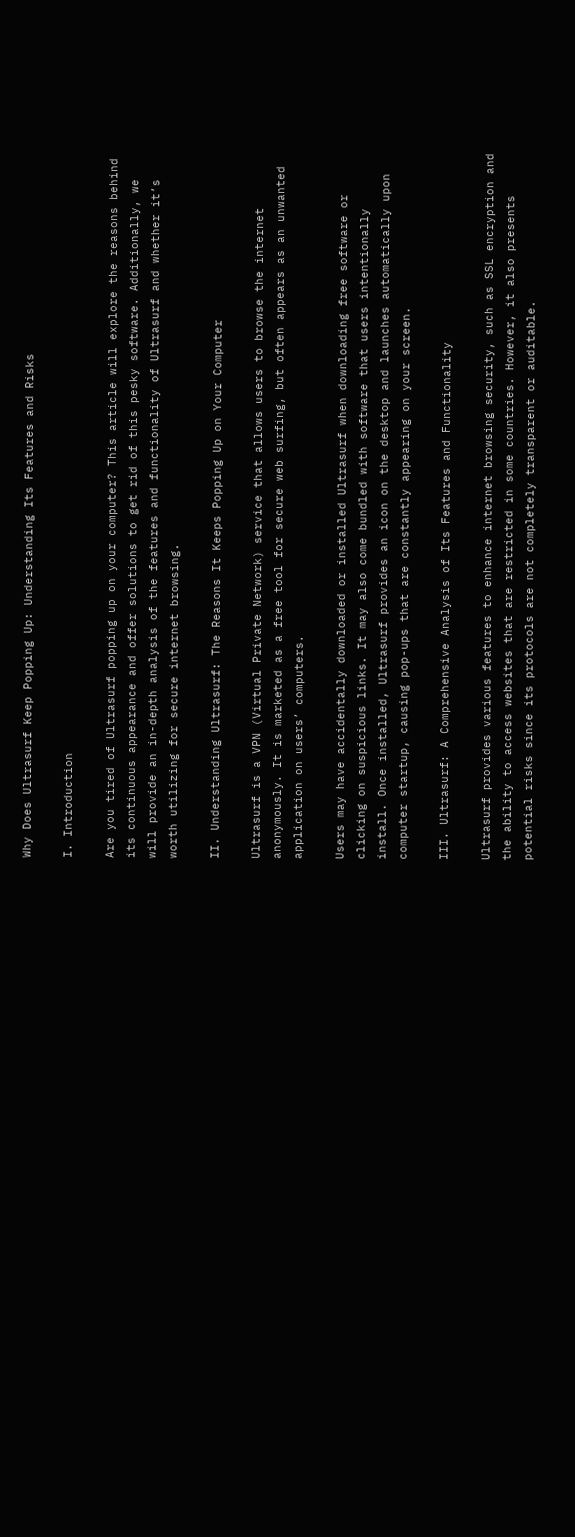Why Does Ultrasurf Keep Popping Up: Understanding Its Features and Risks

I. Introduction

Are you tired of Ultrasurf popping up on your computer? This article will explore the reasons behind its continuous appearance and offer solutions to get rid of this pesky software. Additionally, we will provide an in-depth analysis of the features and functionality of Ultrasurf and whether it’s worth utilizing for secure internet browsing.

II. Understanding Ultrasurf: The Reasons It Keeps Popping Up on Your Computer

Ultrasurf is a VPN (Virtual Private Network) service that allows users to browse the internet anonymously. It is marketed as a free tool for secure web surfing, but often appears as an unwanted application on users’ computers.

Users may have accidentally downloaded or installed Ultrasurf when downloading free software or clicking on suspicious links. It may also come bundled with software that users intentionally install. Once installed, Ultrasurf provides an icon on the desktop and launches automatically upon computer startup, causing pop-ups that are constantly appearing on your screen.

III. Ultrasurf: A Comprehensive Analysis of Its Features and Functionality

Ultrasurf provides various features to enhance internet browsing security, such as SSL encryption and the ability to access websites that are restricted in some countries. However, it also presents potential risks since its protocols are not completely transparent or auditable.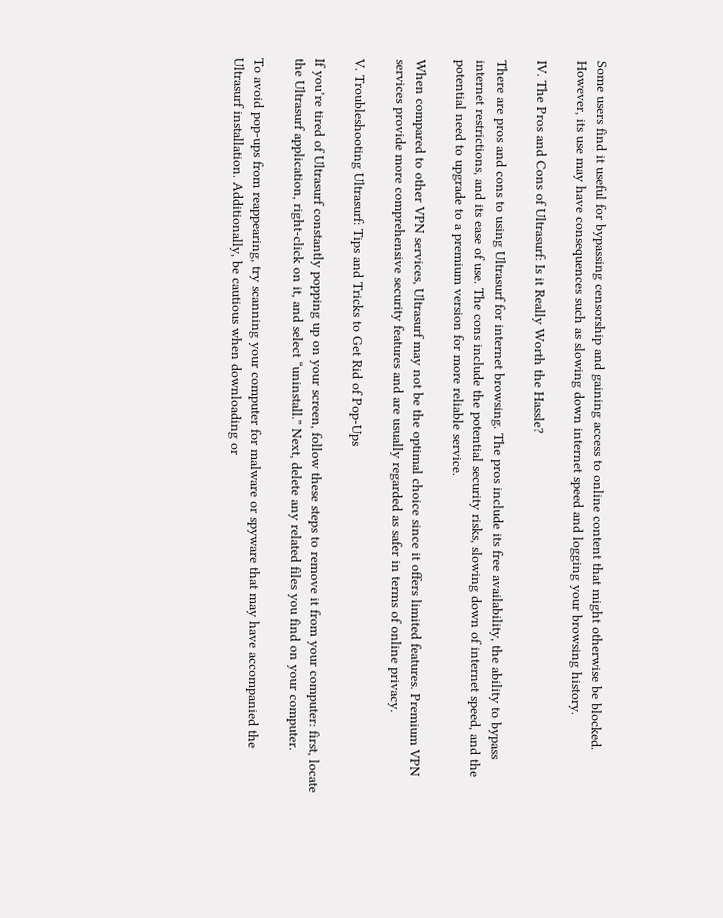Some users find it useful for bypassing censorship and gaining access to online content that might otherwise be blocked. However, its use may have consequences such as slowing down internet speed and logging your browsing history.

IV. The Pros and Cons of Ultrasurf: Is it Really Worth the Hassle?

There are pros and cons to using Ultrasurf for internet browsing. The pros include its free availability, the ability to bypass internet restrictions, and its ease of use. The cons include the potential security risks, slowing down of internet speed, and the potential need to upgrade to a premium version for more reliable service.

When compared to other VPN services, Ultrasurf may not be the optimal choice since it offers limited features. Premium VPN services provide more comprehensive security features and are usually regarded as safer in terms of online privacy.

V. Troubleshooting Ultrasurf: Tips and Tricks to Get Rid of Pop-Ups

If you’re tired of Ultrasurf constantly popping up on your screen, follow these steps to remove it from your computer: first, locate the Ultrasurf application, right-click on it, and select “uninstall.” Next, delete any related files you find on your computer.

To avoid pop-ups from reappearing, try scanning your computer for malware or spyware that may have accompanied the Ultrasurf installation. Additionally, be cautious when downloading or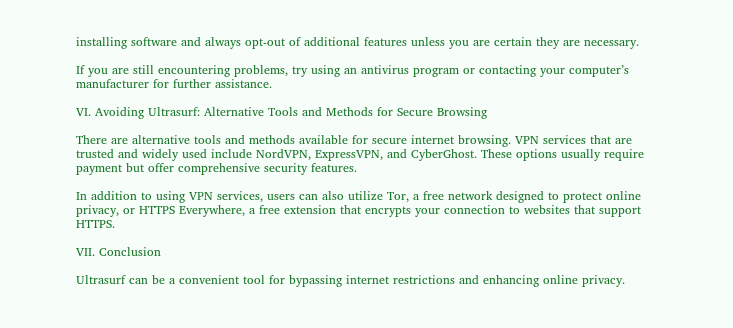installing software and always opt-out of additional features unless you are certain they are necessary.

If you are still encountering problems, try using an antivirus program or contacting your computer’s manufacturer for further assistance.

VI. Avoiding Ultrasurf: Alternative Tools and Methods for Secure Browsing

There are alternative tools and methods available for secure internet browsing. VPN services that are trusted and widely used include NordVPN, ExpressVPN, and CyberGhost. These options usually require payment but offer comprehensive security features.

In addition to using VPN services, users can also utilize Tor, a free network designed to protect online privacy, or HTTPS Everywhere, a free extension that encrypts your connection to websites that support HTTPS.

VII. Conclusion

Ultrasurf can be a convenient tool for bypassing internet restrictions and enhancing online privacy.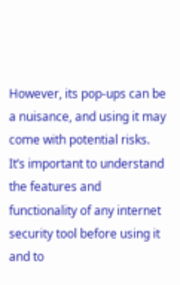However, its pop-ups can be a nuisance, and using it may come with potential risks. It’s important to understand the features and functionality of any internet security tool before using it and to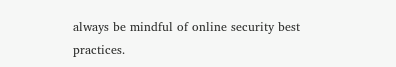always be mindful of online security best practices.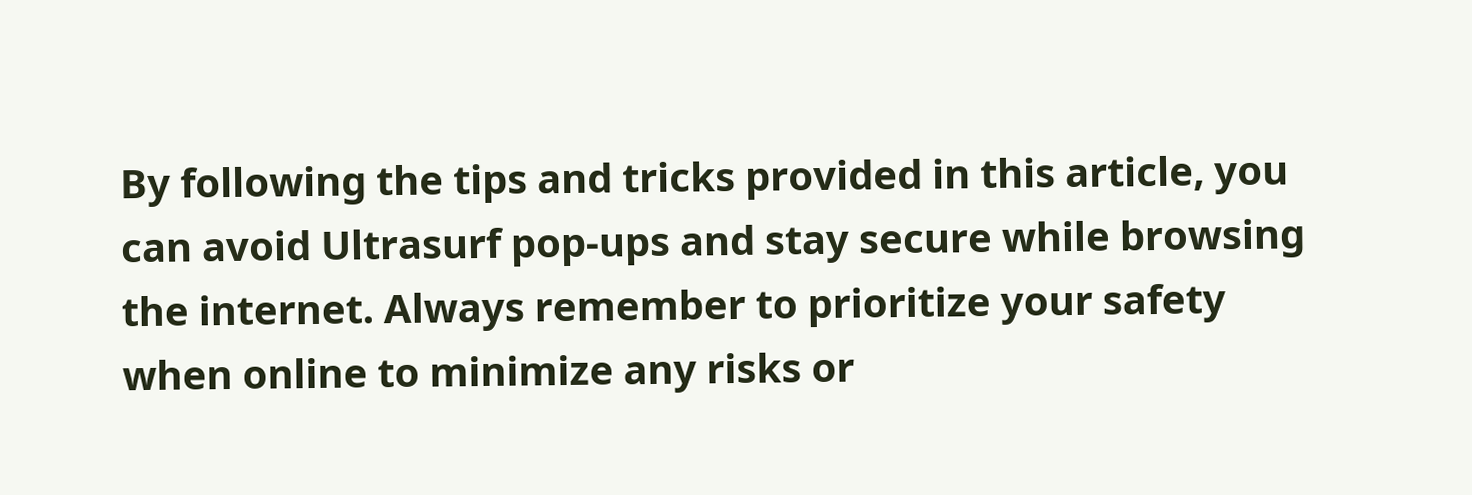By following the tips and tricks provided in this article, you can avoid Ultrasurf pop-ups and stay secure while browsing the internet. Always remember to prioritize your safety when online to minimize any risks or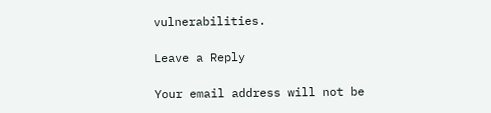vulnerabilities.

Leave a Reply

Your email address will not be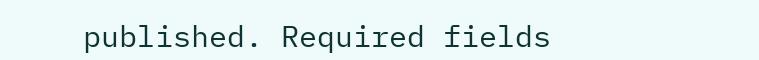published. Required fields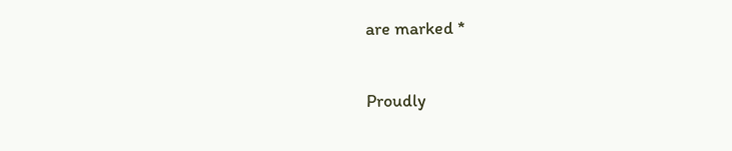are marked *

Proudly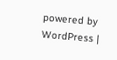powered by WordPress |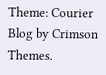Theme: Courier Blog by Crimson Themes.